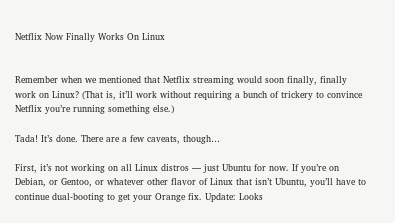Netflix Now Finally Works On Linux


Remember when we mentioned that Netflix streaming would soon finally, finally work on Linux? (That is, it’ll work without requiring a bunch of trickery to convince Netflix you’re running something else.)

Tada! It’s done. There are a few caveats, though…

First, it’s not working on all Linux distros — just Ubuntu for now. If you’re on Debian, or Gentoo, or whatever other flavor of Linux that isn’t Ubuntu, you’ll have to continue dual-booting to get your Orange fix. Update: Looks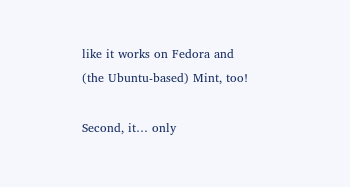like it works on Fedora and (the Ubuntu-based) Mint, too!

Second, it… only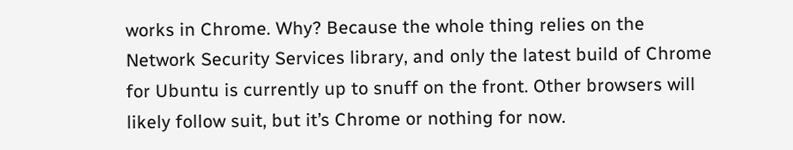works in Chrome. Why? Because the whole thing relies on the Network Security Services library, and only the latest build of Chrome for Ubuntu is currently up to snuff on the front. Other browsers will likely follow suit, but it’s Chrome or nothing for now.